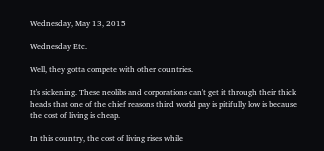Wednesday, May 13, 2015

Wednesday Etc.

Well, they gotta compete with other countries.

It's sickening. These neolibs and corporations can't get it through their thick heads that one of the chief reasons third world pay is pitifully low is because the cost of living is cheap.

In this country, the cost of living rises while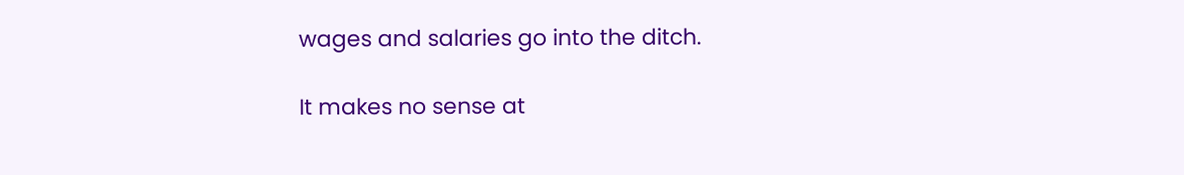wages and salaries go into the ditch.

It makes no sense at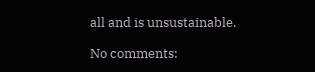all and is unsustainable.

No comments: